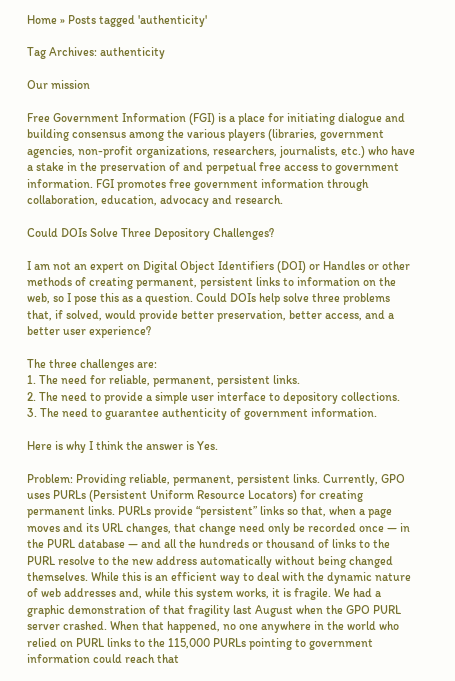Home » Posts tagged 'authenticity'

Tag Archives: authenticity

Our mission

Free Government Information (FGI) is a place for initiating dialogue and building consensus among the various players (libraries, government agencies, non-profit organizations, researchers, journalists, etc.) who have a stake in the preservation of and perpetual free access to government information. FGI promotes free government information through collaboration, education, advocacy and research.

Could DOIs Solve Three Depository Challenges?

I am not an expert on Digital Object Identifiers (DOI) or Handles or other methods of creating permanent, persistent links to information on the web, so I pose this as a question. Could DOIs help solve three problems that, if solved, would provide better preservation, better access, and a better user experience?

The three challenges are:
1. The need for reliable, permanent, persistent links.
2. The need to provide a simple user interface to depository collections.
3. The need to guarantee authenticity of government information.

Here is why I think the answer is Yes.

Problem: Providing reliable, permanent, persistent links. Currently, GPO uses PURLs (Persistent Uniform Resource Locators) for creating permanent links. PURLs provide “persistent” links so that, when a page moves and its URL changes, that change need only be recorded once — in the PURL database — and all the hundreds or thousand of links to the PURL resolve to the new address automatically without being changed themselves. While this is an efficient way to deal with the dynamic nature of web addresses and, while this system works, it is fragile. We had a graphic demonstration of that fragility last August when the GPO PURL server crashed. When that happened, no one anywhere in the world who relied on PURL links to the 115,000 PURLs pointing to government information could reach that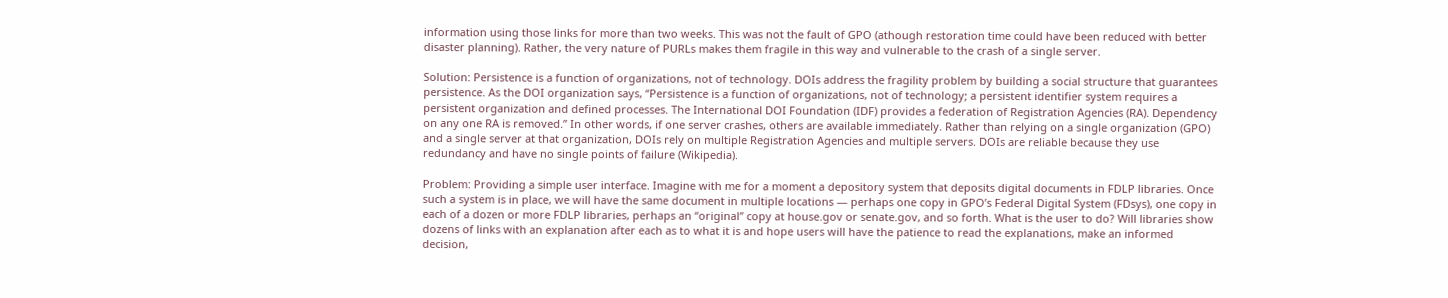information using those links for more than two weeks. This was not the fault of GPO (athough restoration time could have been reduced with better disaster planning). Rather, the very nature of PURLs makes them fragile in this way and vulnerable to the crash of a single server.

Solution: Persistence is a function of organizations, not of technology. DOIs address the fragility problem by building a social structure that guarantees persistence. As the DOI organization says, “Persistence is a function of organizations, not of technology; a persistent identifier system requires a persistent organization and defined processes. The International DOI Foundation (IDF) provides a federation of Registration Agencies (RA). Dependency on any one RA is removed.” In other words, if one server crashes, others are available immediately. Rather than relying on a single organization (GPO) and a single server at that organization, DOIs rely on multiple Registration Agencies and multiple servers. DOIs are reliable because they use redundancy and have no single points of failure (Wikipedia).

Problem: Providing a simple user interface. Imagine with me for a moment a depository system that deposits digital documents in FDLP libraries. Once such a system is in place, we will have the same document in multiple locations — perhaps one copy in GPO’s Federal Digital System (FDsys), one copy in each of a dozen or more FDLP libraries, perhaps an “original” copy at house.gov or senate.gov, and so forth. What is the user to do? Will libraries show dozens of links with an explanation after each as to what it is and hope users will have the patience to read the explanations, make an informed decision,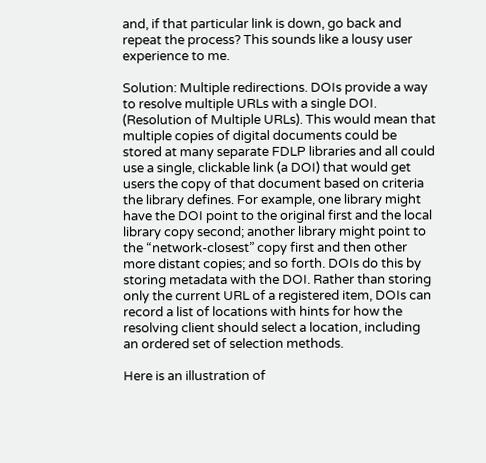and, if that particular link is down, go back and repeat the process? This sounds like a lousy user experience to me.

Solution: Multiple redirections. DOIs provide a way to resolve multiple URLs with a single DOI. (Resolution of Multiple URLs). This would mean that multiple copies of digital documents could be stored at many separate FDLP libraries and all could use a single, clickable link (a DOI) that would get users the copy of that document based on criteria the library defines. For example, one library might have the DOI point to the original first and the local library copy second; another library might point to the “network-closest” copy first and then other more distant copies; and so forth. DOIs do this by storing metadata with the DOI. Rather than storing only the current URL of a registered item, DOIs can record a list of locations with hints for how the resolving client should select a location, including an ordered set of selection methods.

Here is an illustration of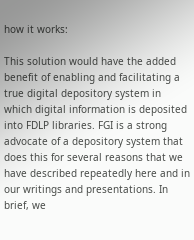how it works:

This solution would have the added benefit of enabling and facilitating a true digital depository system in which digital information is deposited into FDLP libraries. FGI is a strong advocate of a depository system that does this for several reasons that we have described repeatedly here and in our writings and presentations. In brief, we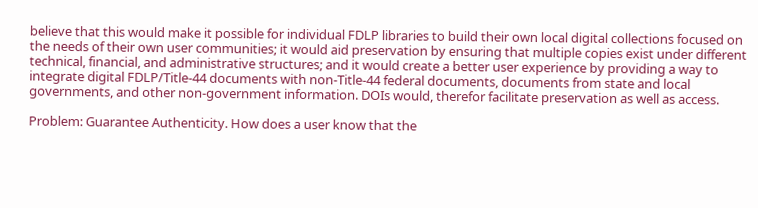believe that this would make it possible for individual FDLP libraries to build their own local digital collections focused on the needs of their own user communities; it would aid preservation by ensuring that multiple copies exist under different technical, financial, and administrative structures; and it would create a better user experience by providing a way to integrate digital FDLP/Title-44 documents with non-Title-44 federal documents, documents from state and local governments, and other non-government information. DOIs would, therefor facilitate preservation as well as access.

Problem: Guarantee Authenticity. How does a user know that the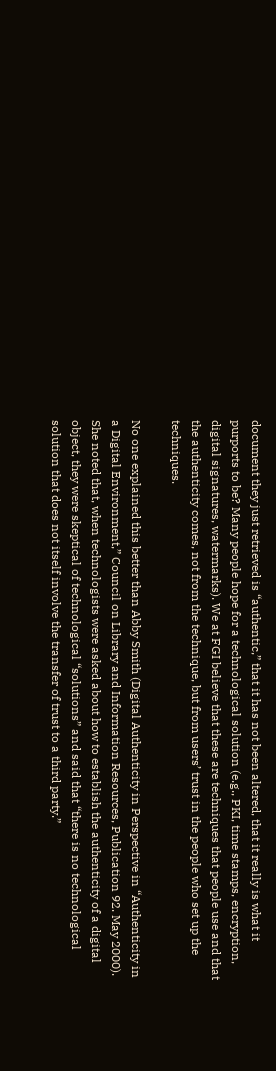document they just retrieved is “authentic,” that it has not been altered, that it really is what it purports to be? Many people hope for a technological solution (e.g., PKI, time stamps, encryption, digital signatures, watermarks). We at FGI believe that these are techniques that people use and that the authenticity comes, not from the technique, but from users’ trust in the people who set up the techniques.

No one explained this better than Abby Smith (Digital Authenticity in Perspective in “Authenticity in a Digital Environment,” Council on Library and Information Resources, Publication 92. May 2000). She noted that, when technologists were asked about how to establish the authenticity of a digital object, they were skeptical of technological “solutions” and said that “there is no technological solution that does not itself involve the transfer of trust to a third party.”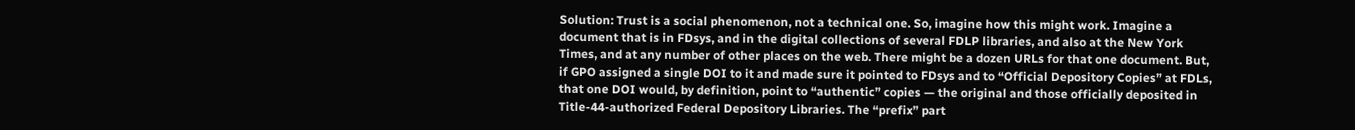Solution: Trust is a social phenomenon, not a technical one. So, imagine how this might work. Imagine a document that is in FDsys, and in the digital collections of several FDLP libraries, and also at the New York Times, and at any number of other places on the web. There might be a dozen URLs for that one document. But, if GPO assigned a single DOI to it and made sure it pointed to FDsys and to “Official Depository Copies” at FDLs, that one DOI would, by definition, point to “authentic” copies — the original and those officially deposited in Title-44-authorized Federal Depository Libraries. The “prefix” part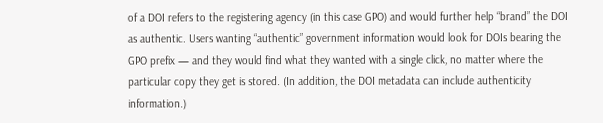of a DOI refers to the registering agency (in this case GPO) and would further help “brand” the DOI as authentic. Users wanting “authentic” government information would look for DOIs bearing the GPO prefix — and they would find what they wanted with a single click, no matter where the particular copy they get is stored. (In addition, the DOI metadata can include authenticity information.)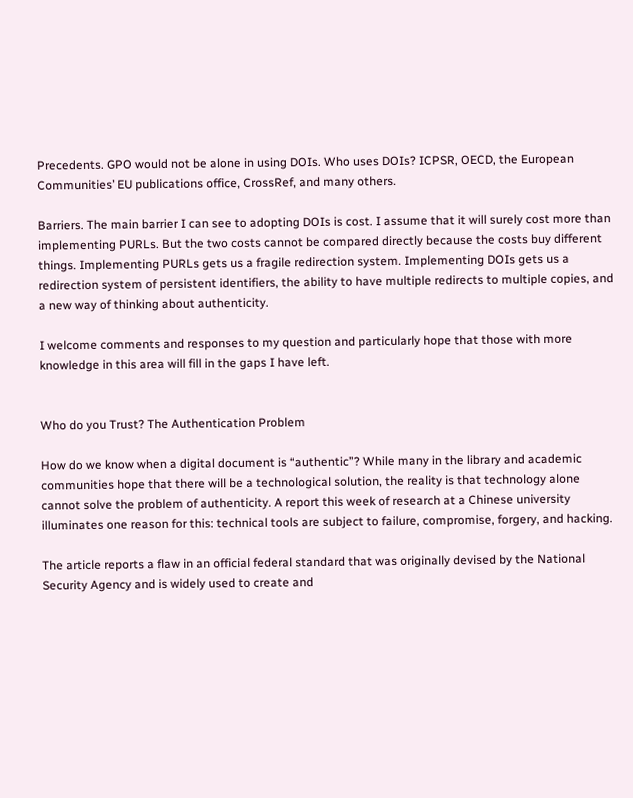Precedents. GPO would not be alone in using DOIs. Who uses DOIs? ICPSR, OECD, the European Communities’ EU publications office, CrossRef, and many others.

Barriers. The main barrier I can see to adopting DOIs is cost. I assume that it will surely cost more than implementing PURLs. But the two costs cannot be compared directly because the costs buy different things. Implementing PURLs gets us a fragile redirection system. Implementing DOIs gets us a redirection system of persistent identifiers, the ability to have multiple redirects to multiple copies, and a new way of thinking about authenticity.

I welcome comments and responses to my question and particularly hope that those with more knowledge in this area will fill in the gaps I have left.


Who do you Trust? The Authentication Problem

How do we know when a digital document is “authentic”? While many in the library and academic communities hope that there will be a technological solution, the reality is that technology alone cannot solve the problem of authenticity. A report this week of research at a Chinese university illuminates one reason for this: technical tools are subject to failure, compromise, forgery, and hacking.

The article reports a flaw in an official federal standard that was originally devised by the National Security Agency and is widely used to create and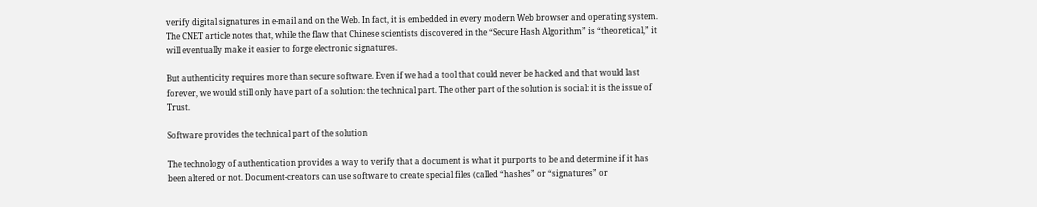verify digital signatures in e-mail and on the Web. In fact, it is embedded in every modern Web browser and operating system. The CNET article notes that, while the flaw that Chinese scientists discovered in the “Secure Hash Algorithm” is “theoretical,” it will eventually make it easier to forge electronic signatures.

But authenticity requires more than secure software. Even if we had a tool that could never be hacked and that would last forever, we would still only have part of a solution: the technical part. The other part of the solution is social: it is the issue of Trust.

Software provides the technical part of the solution

The technology of authentication provides a way to verify that a document is what it purports to be and determine if it has been altered or not. Document-creators can use software to create special files (called “hashes” or “signatures” or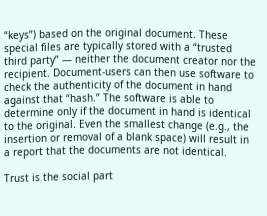“keys”) based on the original document. These special files are typically stored with a “trusted third party” — neither the document creator nor the recipient. Document-users can then use software to check the authenticity of the document in hand against that “hash.” The software is able to determine only if the document in hand is identical to the original. Even the smallest change (e.g., the insertion or removal of a blank space) will result in a report that the documents are not identical.

Trust is the social part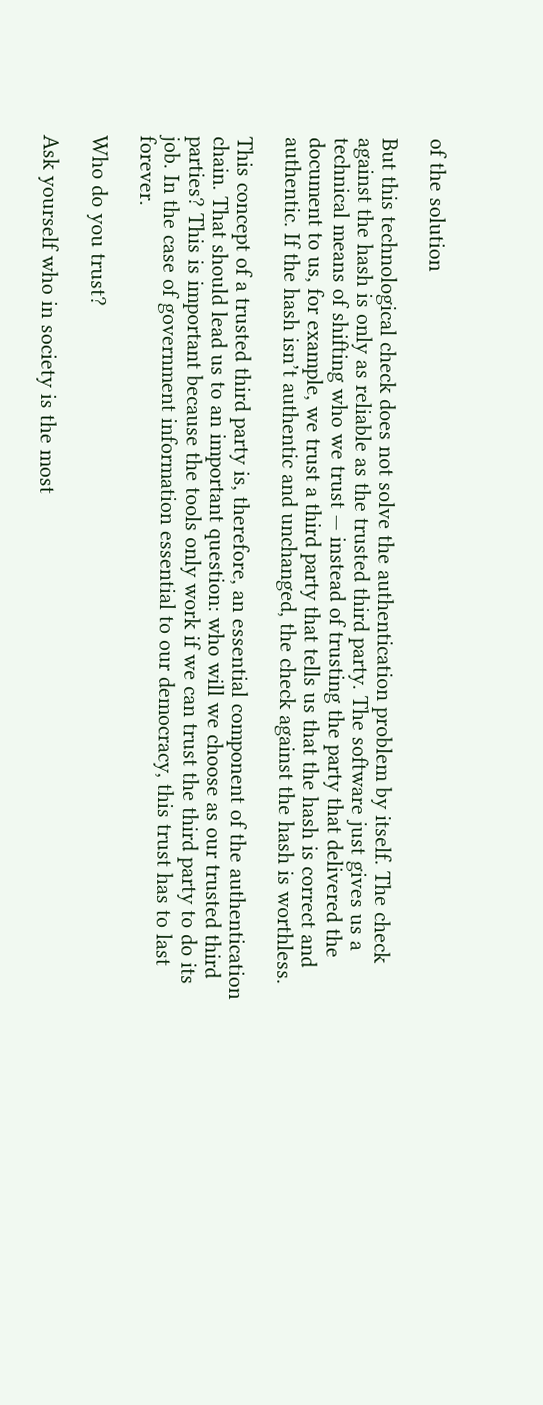of the solution

But this technological check does not solve the authentication problem by itself. The check against the hash is only as reliable as the trusted third party. The software just gives us a technical means of shifting who we trust — instead of trusting the party that delivered the document to us, for example, we trust a third party that tells us that the hash is correct and authentic. If the hash isn’t authentic and unchanged, the check against the hash is worthless.

This concept of a trusted third party is, therefore, an essential component of the authentication chain. That should lead us to an important question: who will we choose as our trusted third parties? This is important because the tools only work if we can trust the third party to do its job. In the case of government information essential to our democracy, this trust has to last forever.

Who do you trust?

Ask yourself who in society is the most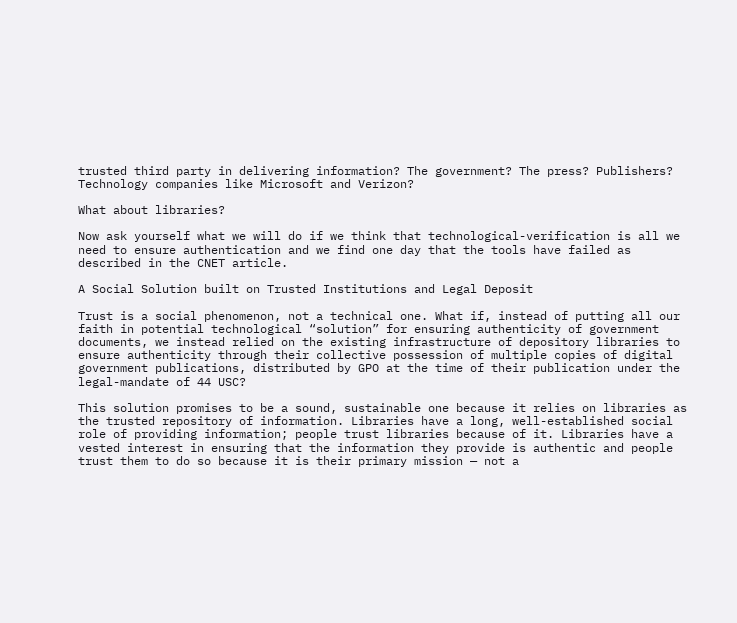trusted third party in delivering information? The government? The press? Publishers? Technology companies like Microsoft and Verizon?

What about libraries?

Now ask yourself what we will do if we think that technological-verification is all we need to ensure authentication and we find one day that the tools have failed as described in the CNET article.

A Social Solution built on Trusted Institutions and Legal Deposit

Trust is a social phenomenon, not a technical one. What if, instead of putting all our faith in potential technological “solution” for ensuring authenticity of government documents, we instead relied on the existing infrastructure of depository libraries to ensure authenticity through their collective possession of multiple copies of digital government publications, distributed by GPO at the time of their publication under the legal-mandate of 44 USC?

This solution promises to be a sound, sustainable one because it relies on libraries as the trusted repository of information. Libraries have a long, well-established social role of providing information; people trust libraries because of it. Libraries have a vested interest in ensuring that the information they provide is authentic and people trust them to do so because it is their primary mission — not a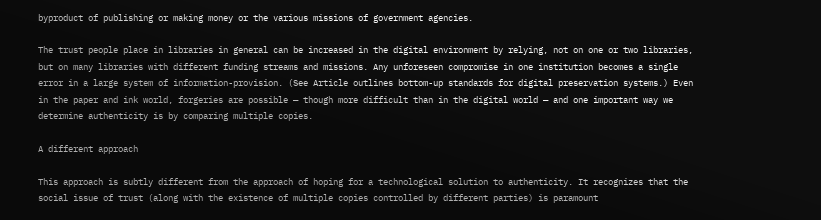byproduct of publishing or making money or the various missions of government agencies.

The trust people place in libraries in general can be increased in the digital environment by relying, not on one or two libraries, but on many libraries with different funding streams and missions. Any unforeseen compromise in one institution becomes a single error in a large system of information-provision. (See Article outlines bottom-up standards for digital preservation systems.) Even in the paper and ink world, forgeries are possible — though more difficult than in the digital world — and one important way we determine authenticity is by comparing multiple copies.

A different approach

This approach is subtly different from the approach of hoping for a technological solution to authenticity. It recognizes that the social issue of trust (along with the existence of multiple copies controlled by different parties) is paramount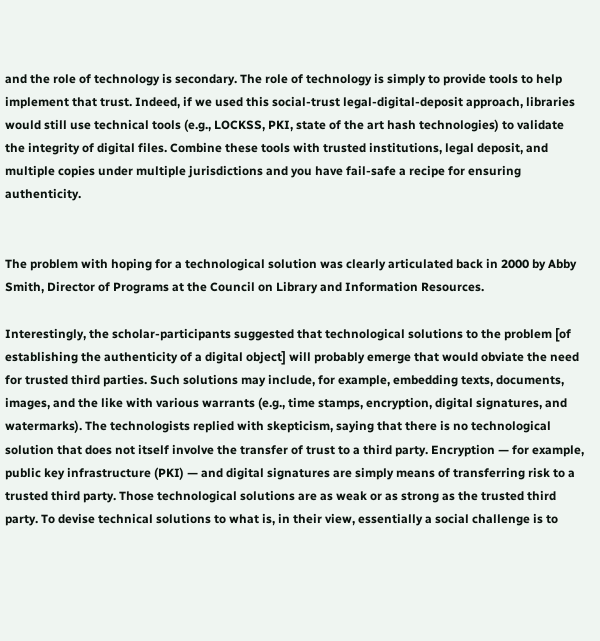and the role of technology is secondary. The role of technology is simply to provide tools to help implement that trust. Indeed, if we used this social-trust legal-digital-deposit approach, libraries would still use technical tools (e.g., LOCKSS, PKI, state of the art hash technologies) to validate the integrity of digital files. Combine these tools with trusted institutions, legal deposit, and multiple copies under multiple jurisdictions and you have fail-safe a recipe for ensuring authenticity.


The problem with hoping for a technological solution was clearly articulated back in 2000 by Abby Smith, Director of Programs at the Council on Library and Information Resources.

Interestingly, the scholar-participants suggested that technological solutions to the problem [of establishing the authenticity of a digital object] will probably emerge that would obviate the need for trusted third parties. Such solutions may include, for example, embedding texts, documents, images, and the like with various warrants (e.g., time stamps, encryption, digital signatures, and watermarks). The technologists replied with skepticism, saying that there is no technological solution that does not itself involve the transfer of trust to a third party. Encryption — for example, public key infrastructure (PKI) — and digital signatures are simply means of transferring risk to a trusted third party. Those technological solutions are as weak or as strong as the trusted third party. To devise technical solutions to what is, in their view, essentially a social challenge is to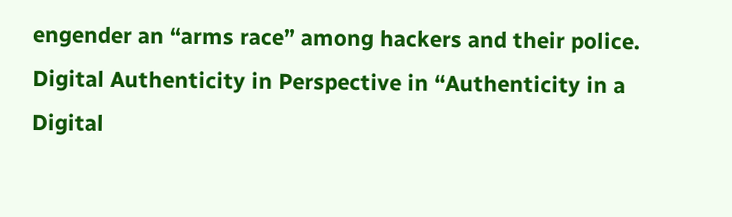engender an “arms race” among hackers and their police.
Digital Authenticity in Perspective in “Authenticity in a Digital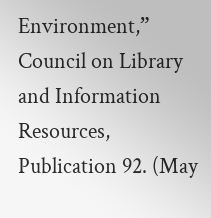Environment,” Council on Library and Information Resources, Publication 92. (May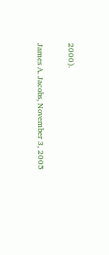2000).

James A. Jacobs, November 3, 2005